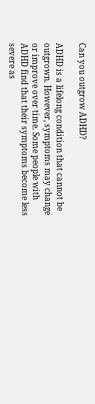Can you outgrow ADHD?

ADHD is a lifelong condition that cannot be outgrown. However, symptoms may change or improve over time. Some people with ADHD find that their symptoms become less severe as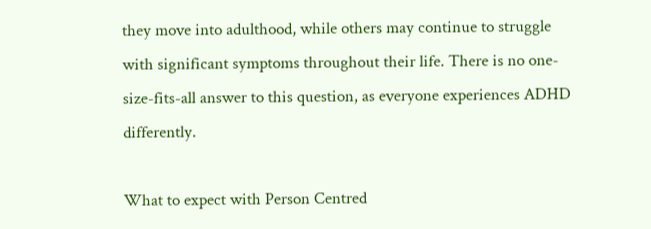they move into adulthood, while others may continue to struggle with significant symptoms throughout their life. There is no one-size-fits-all answer to this question, as everyone experiences ADHD differently.

What to expect with Person Centred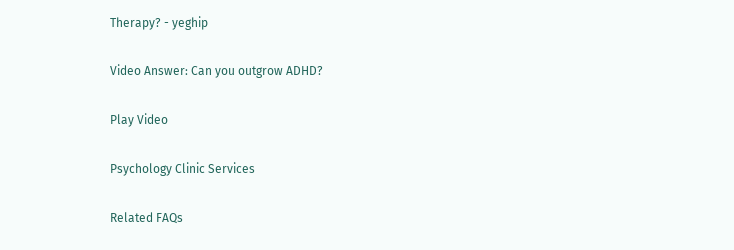Therapy? - yeghip

Video Answer: Can you outgrow ADHD?

Play Video

Psychology Clinic Services

Related FAQs